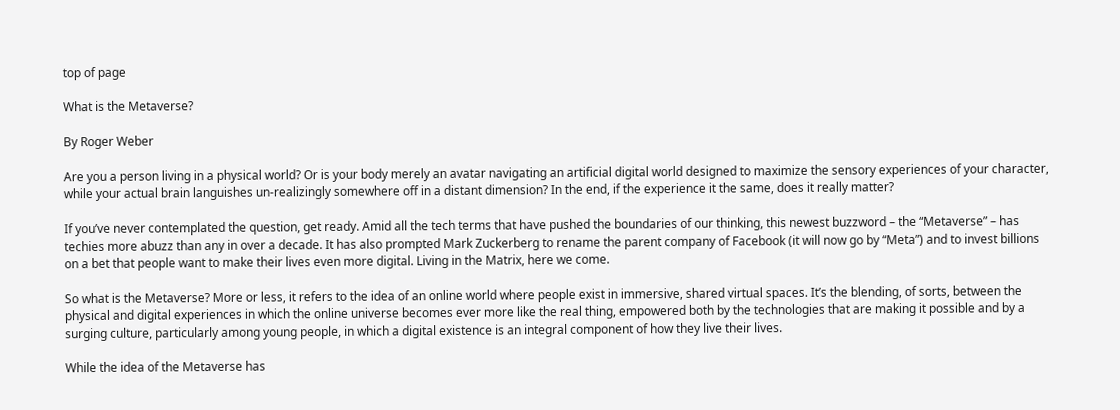top of page

What is the Metaverse?

By Roger Weber

Are you a person living in a physical world? Or is your body merely an avatar navigating an artificial digital world designed to maximize the sensory experiences of your character, while your actual brain languishes un-realizingly somewhere off in a distant dimension? In the end, if the experience it the same, does it really matter?

If you’ve never contemplated the question, get ready. Amid all the tech terms that have pushed the boundaries of our thinking, this newest buzzword – the “Metaverse” – has techies more abuzz than any in over a decade. It has also prompted Mark Zuckerberg to rename the parent company of Facebook (it will now go by “Meta”) and to invest billions on a bet that people want to make their lives even more digital. Living in the Matrix, here we come.

So what is the Metaverse? More or less, it refers to the idea of an online world where people exist in immersive, shared virtual spaces. It’s the blending, of sorts, between the physical and digital experiences in which the online universe becomes ever more like the real thing, empowered both by the technologies that are making it possible and by a surging culture, particularly among young people, in which a digital existence is an integral component of how they live their lives.

While the idea of the Metaverse has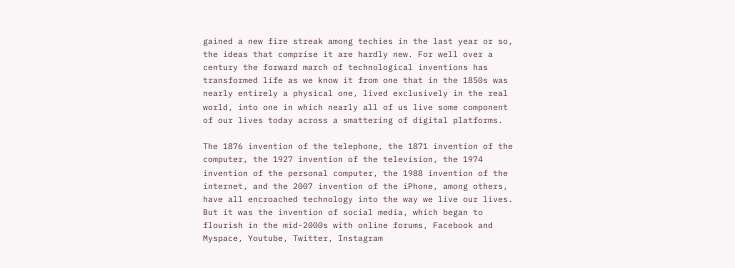gained a new fire streak among techies in the last year or so, the ideas that comprise it are hardly new. For well over a century the forward march of technological inventions has transformed life as we know it from one that in the 1850s was nearly entirely a physical one, lived exclusively in the real world, into one in which nearly all of us live some component of our lives today across a smattering of digital platforms.

The 1876 invention of the telephone, the 1871 invention of the computer, the 1927 invention of the television, the 1974 invention of the personal computer, the 1988 invention of the internet, and the 2007 invention of the iPhone, among others, have all encroached technology into the way we live our lives. But it was the invention of social media, which began to flourish in the mid-2000s with online forums, Facebook and Myspace, Youtube, Twitter, Instagram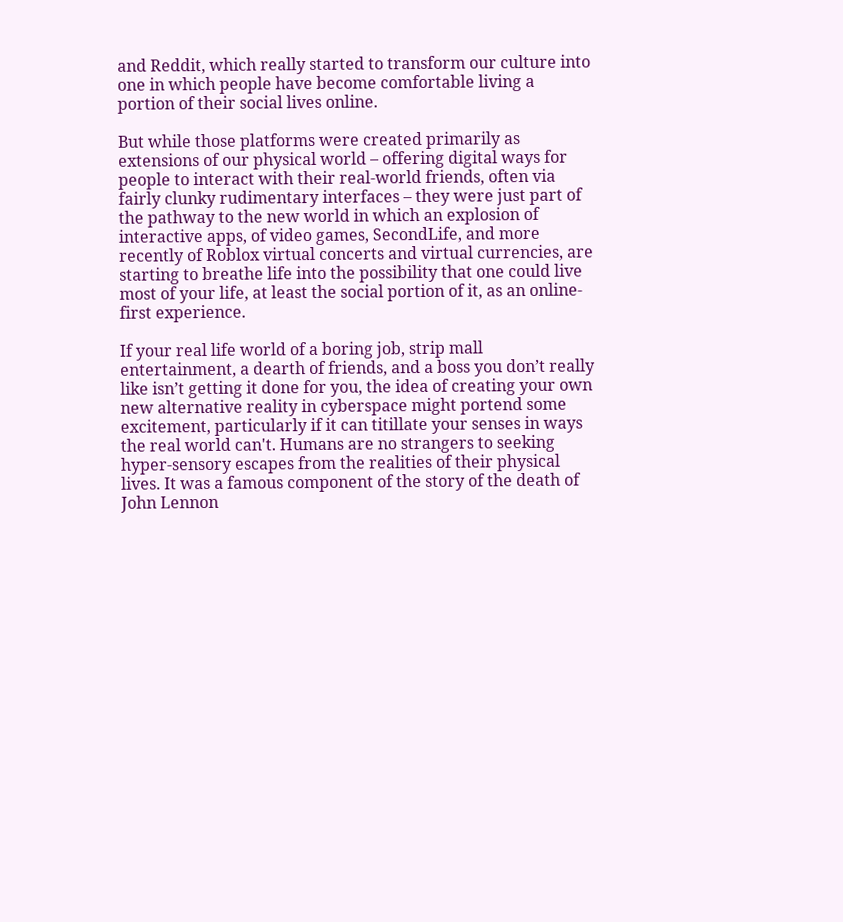and Reddit, which really started to transform our culture into one in which people have become comfortable living a portion of their social lives online.

But while those platforms were created primarily as extensions of our physical world – offering digital ways for people to interact with their real-world friends, often via fairly clunky rudimentary interfaces – they were just part of the pathway to the new world in which an explosion of interactive apps, of video games, SecondLife, and more recently of Roblox virtual concerts and virtual currencies, are starting to breathe life into the possibility that one could live most of your life, at least the social portion of it, as an online-first experience.

If your real life world of a boring job, strip mall entertainment, a dearth of friends, and a boss you don’t really like isn’t getting it done for you, the idea of creating your own new alternative reality in cyberspace might portend some excitement, particularly if it can titillate your senses in ways the real world can't. Humans are no strangers to seeking hyper-sensory escapes from the realities of their physical lives. It was a famous component of the story of the death of John Lennon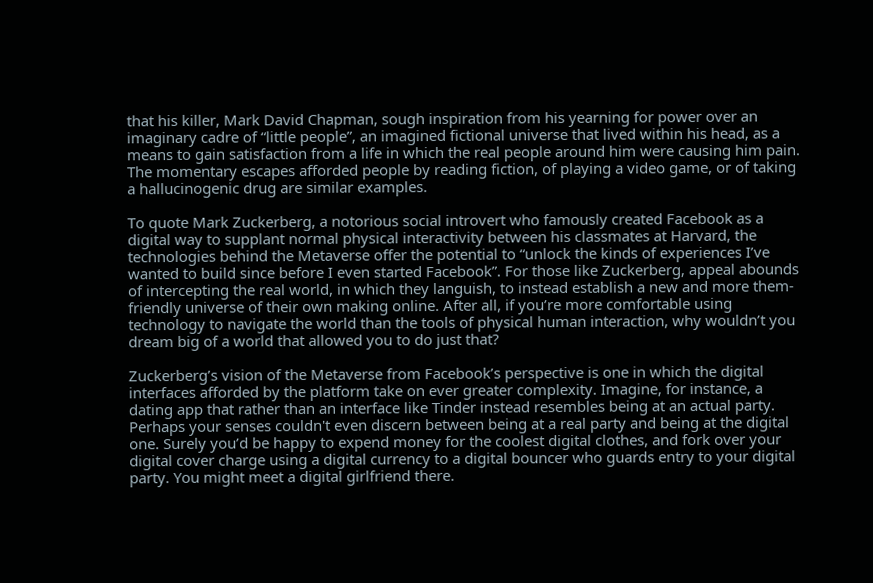that his killer, Mark David Chapman, sough inspiration from his yearning for power over an imaginary cadre of “little people”, an imagined fictional universe that lived within his head, as a means to gain satisfaction from a life in which the real people around him were causing him pain. The momentary escapes afforded people by reading fiction, of playing a video game, or of taking a hallucinogenic drug are similar examples.

To quote Mark Zuckerberg, a notorious social introvert who famously created Facebook as a digital way to supplant normal physical interactivity between his classmates at Harvard, the technologies behind the Metaverse offer the potential to “unlock the kinds of experiences I’ve wanted to build since before I even started Facebook”. For those like Zuckerberg, appeal abounds of intercepting the real world, in which they languish, to instead establish a new and more them-friendly universe of their own making online. After all, if you’re more comfortable using technology to navigate the world than the tools of physical human interaction, why wouldn’t you dream big of a world that allowed you to do just that?

Zuckerberg’s vision of the Metaverse from Facebook’s perspective is one in which the digital interfaces afforded by the platform take on ever greater complexity. Imagine, for instance, a dating app that rather than an interface like Tinder instead resembles being at an actual party. Perhaps your senses couldn't even discern between being at a real party and being at the digital one. Surely you’d be happy to expend money for the coolest digital clothes, and fork over your digital cover charge using a digital currency to a digital bouncer who guards entry to your digital party. You might meet a digital girlfriend there.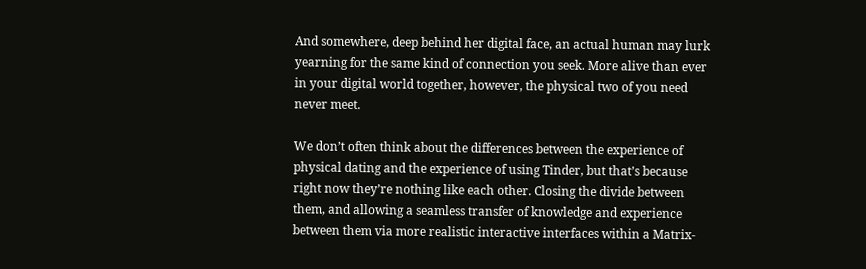And somewhere, deep behind her digital face, an actual human may lurk yearning for the same kind of connection you seek. More alive than ever in your digital world together, however, the physical two of you need never meet.

We don’t often think about the differences between the experience of physical dating and the experience of using Tinder, but that’s because right now they’re nothing like each other. Closing the divide between them, and allowing a seamless transfer of knowledge and experience between them via more realistic interactive interfaces within a Matrix-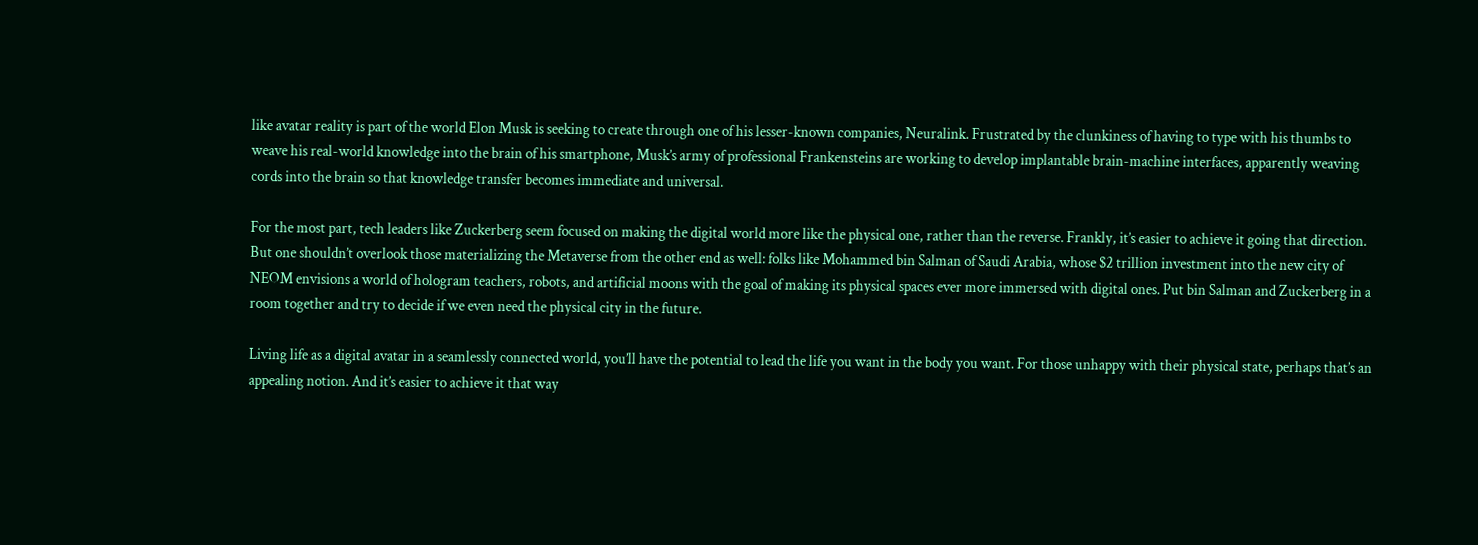like avatar reality is part of the world Elon Musk is seeking to create through one of his lesser-known companies, Neuralink. Frustrated by the clunkiness of having to type with his thumbs to weave his real-world knowledge into the brain of his smartphone, Musk’s army of professional Frankensteins are working to develop implantable brain-machine interfaces, apparently weaving cords into the brain so that knowledge transfer becomes immediate and universal.

For the most part, tech leaders like Zuckerberg seem focused on making the digital world more like the physical one, rather than the reverse. Frankly, it’s easier to achieve it going that direction. But one shouldn’t overlook those materializing the Metaverse from the other end as well: folks like Mohammed bin Salman of Saudi Arabia, whose $2 trillion investment into the new city of NEOM envisions a world of hologram teachers, robots, and artificial moons with the goal of making its physical spaces ever more immersed with digital ones. Put bin Salman and Zuckerberg in a room together and try to decide if we even need the physical city in the future.

Living life as a digital avatar in a seamlessly connected world, you’ll have the potential to lead the life you want in the body you want. For those unhappy with their physical state, perhaps that’s an appealing notion. And it’s easier to achieve it that way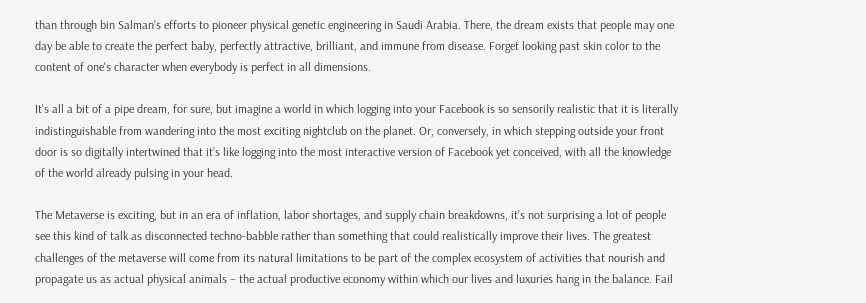than through bin Salman’s efforts to pioneer physical genetic engineering in Saudi Arabia. There, the dream exists that people may one day be able to create the perfect baby, perfectly attractive, brilliant, and immune from disease. Forget looking past skin color to the content of one's character when everybody is perfect in all dimensions.

It's all a bit of a pipe dream, for sure, but imagine a world in which logging into your Facebook is so sensorily realistic that it is literally indistinguishable from wandering into the most exciting nightclub on the planet. Or, conversely, in which stepping outside your front door is so digitally intertwined that it’s like logging into the most interactive version of Facebook yet conceived, with all the knowledge of the world already pulsing in your head.

The Metaverse is exciting, but in an era of inflation, labor shortages, and supply chain breakdowns, it’s not surprising a lot of people see this kind of talk as disconnected techno-babble rather than something that could realistically improve their lives. The greatest challenges of the metaverse will come from its natural limitations to be part of the complex ecosystem of activities that nourish and propagate us as actual physical animals – the actual productive economy within which our lives and luxuries hang in the balance. Fail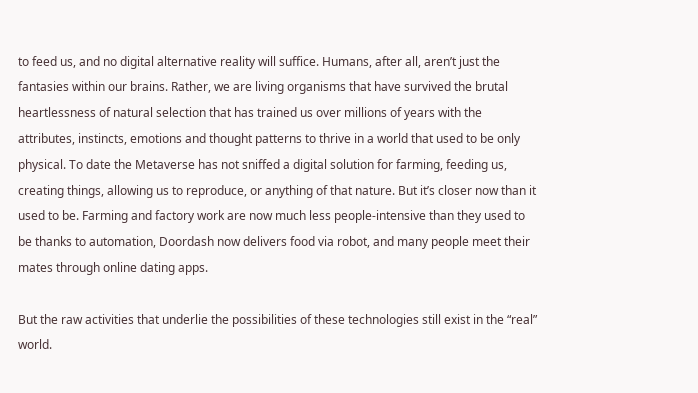to feed us, and no digital alternative reality will suffice. Humans, after all, aren’t just the fantasies within our brains. Rather, we are living organisms that have survived the brutal heartlessness of natural selection that has trained us over millions of years with the attributes, instincts, emotions and thought patterns to thrive in a world that used to be only physical. To date the Metaverse has not sniffed a digital solution for farming, feeding us, creating things, allowing us to reproduce, or anything of that nature. But it’s closer now than it used to be. Farming and factory work are now much less people-intensive than they used to be thanks to automation, Doordash now delivers food via robot, and many people meet their mates through online dating apps.

But the raw activities that underlie the possibilities of these technologies still exist in the “real” world.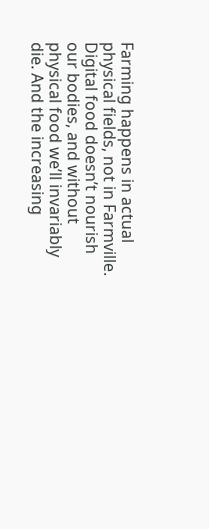Farming happens in actual physical fields, not in Farmville. Digital food doesn’t nourish our bodies, and without physical food we’ll invariably die. And the increasing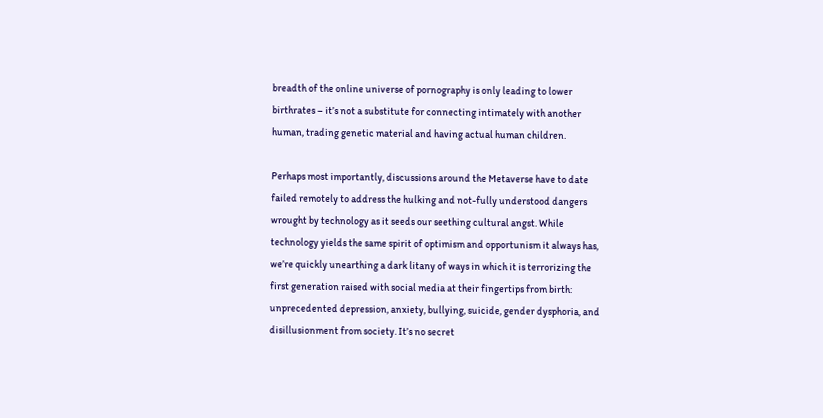breadth of the online universe of pornography is only leading to lower birthrates – it’s not a substitute for connecting intimately with another human, trading genetic material and having actual human children.

Perhaps most importantly, discussions around the Metaverse have to date failed remotely to address the hulking and not-fully understood dangers wrought by technology as it seeds our seething cultural angst. While technology yields the same spirit of optimism and opportunism it always has, we’re quickly unearthing a dark litany of ways in which it is terrorizing the first generation raised with social media at their fingertips from birth: unprecedented depression, anxiety, bullying, suicide, gender dysphoria, and disillusionment from society. It’s no secret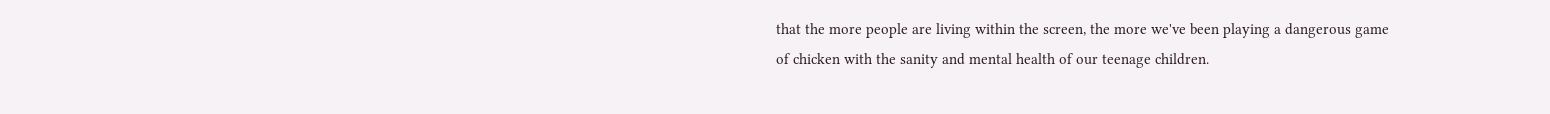that the more people are living within the screen, the more we've been playing a dangerous game of chicken with the sanity and mental health of our teenage children.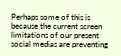Perhaps some of this is because the current screen limitations of our present social medias are preventing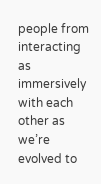people from interacting as immersively with each other as we’re evolved to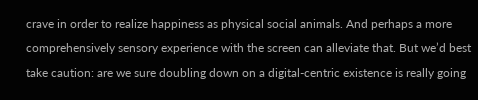crave in order to realize happiness as physical social animals. And perhaps a more comprehensively sensory experience with the screen can alleviate that. But we’d best take caution: are we sure doubling down on a digital-centric existence is really going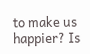to make us happier? Is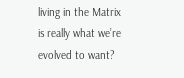living in the Matrix is really what we’re evolved to want?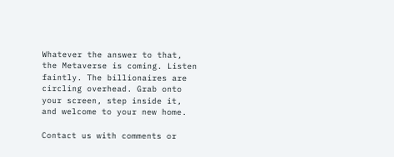Whatever the answer to that, the Metaverse is coming. Listen faintly. The billionaires are circling overhead. Grab onto your screen, step inside it, and welcome to your new home.

Contact us with comments or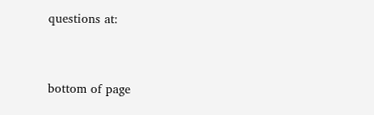questions at:


bottom of page